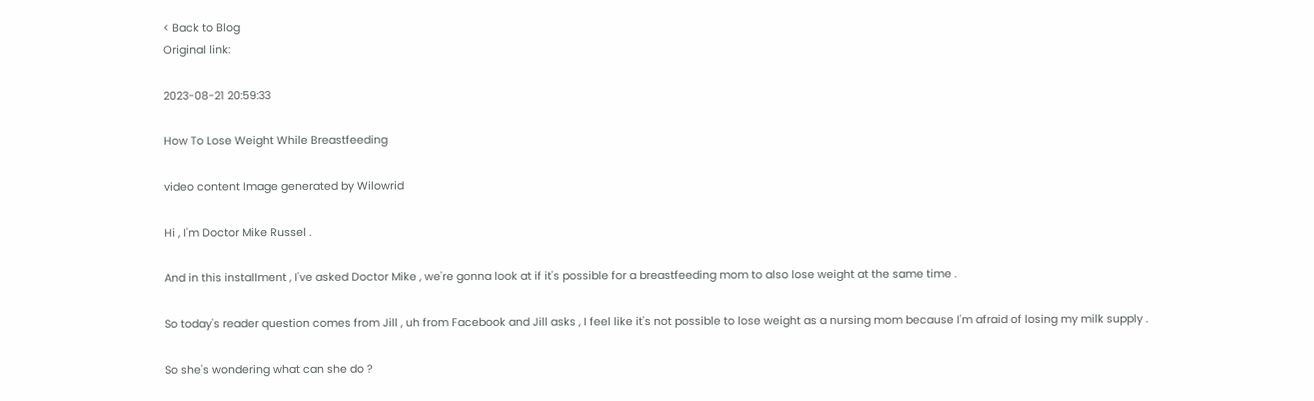< Back to Blog
Original link:

2023-08-21 20:59:33

How To Lose Weight While Breastfeeding

video content Image generated by Wilowrid

Hi , I'm Doctor Mike Russel .

And in this installment , I've asked Doctor Mike , we're gonna look at if it's possible for a breastfeeding mom to also lose weight at the same time .

So today's reader question comes from Jill , uh from Facebook and Jill asks , I feel like it's not possible to lose weight as a nursing mom because I'm afraid of losing my milk supply .

So she's wondering what can she do ?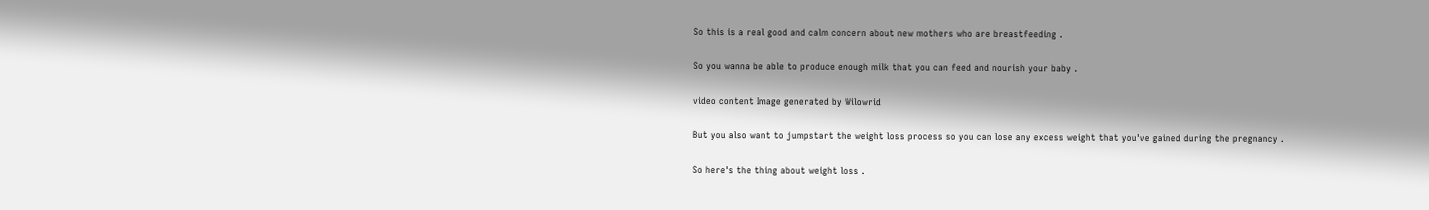So this is a real good and calm concern about new mothers who are breastfeeding .

So you wanna be able to produce enough milk that you can feed and nourish your baby .

video content Image generated by Wilowrid

But you also want to jumpstart the weight loss process so you can lose any excess weight that you've gained during the pregnancy .

So here's the thing about weight loss .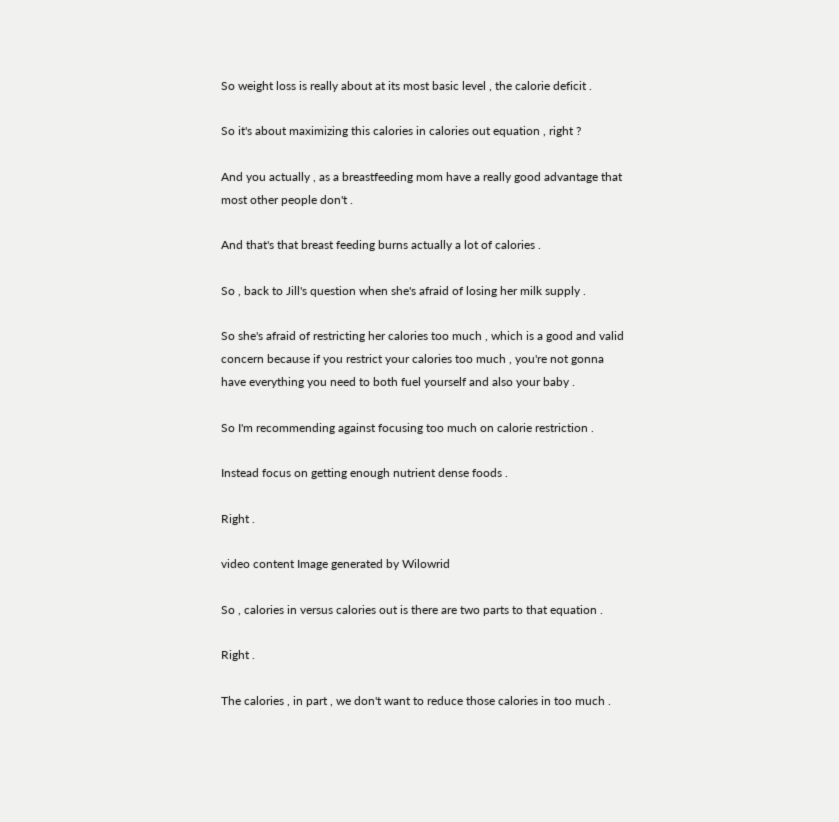So weight loss is really about at its most basic level , the calorie deficit .

So it's about maximizing this calories in calories out equation , right ?

And you actually , as a breastfeeding mom have a really good advantage that most other people don't .

And that's that breast feeding burns actually a lot of calories .

So , back to Jill's question when she's afraid of losing her milk supply .

So she's afraid of restricting her calories too much , which is a good and valid concern because if you restrict your calories too much , you're not gonna have everything you need to both fuel yourself and also your baby .

So I'm recommending against focusing too much on calorie restriction .

Instead focus on getting enough nutrient dense foods .

Right .

video content Image generated by Wilowrid

So , calories in versus calories out is there are two parts to that equation .

Right .

The calories , in part , we don't want to reduce those calories in too much .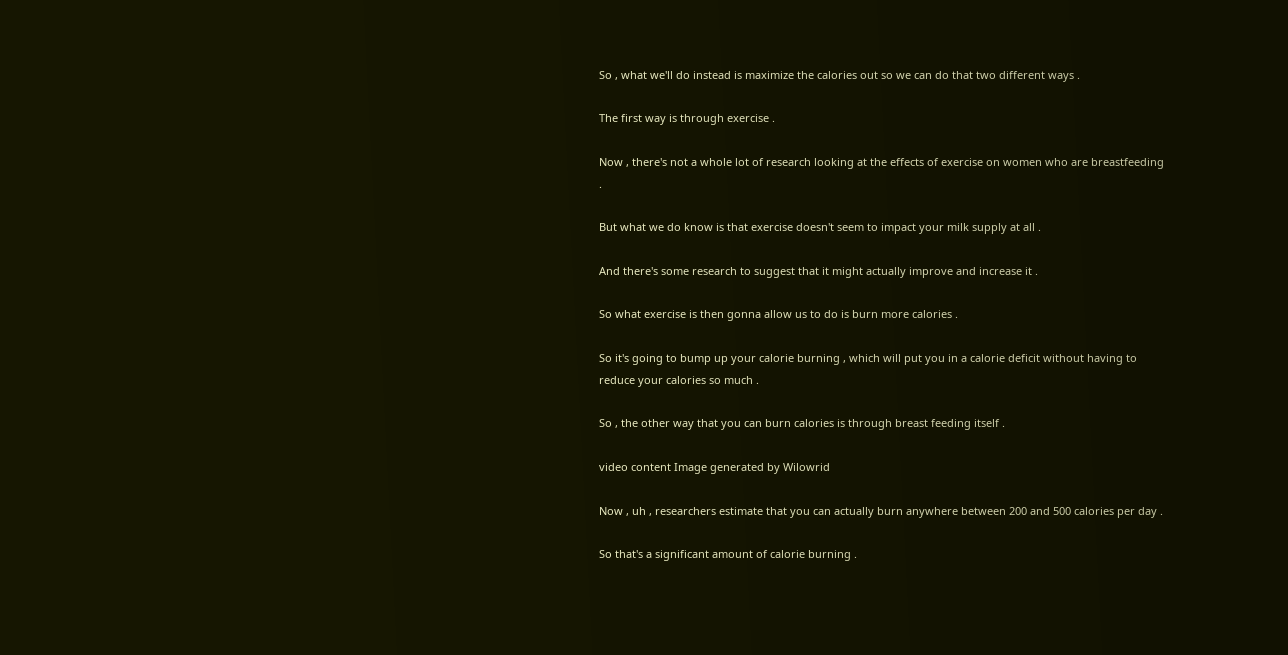So , what we'll do instead is maximize the calories out so we can do that two different ways .

The first way is through exercise .

Now , there's not a whole lot of research looking at the effects of exercise on women who are breastfeeding .

But what we do know is that exercise doesn't seem to impact your milk supply at all .

And there's some research to suggest that it might actually improve and increase it .

So what exercise is then gonna allow us to do is burn more calories .

So it's going to bump up your calorie burning , which will put you in a calorie deficit without having to reduce your calories so much .

So , the other way that you can burn calories is through breast feeding itself .

video content Image generated by Wilowrid

Now , uh , researchers estimate that you can actually burn anywhere between 200 and 500 calories per day .

So that's a significant amount of calorie burning .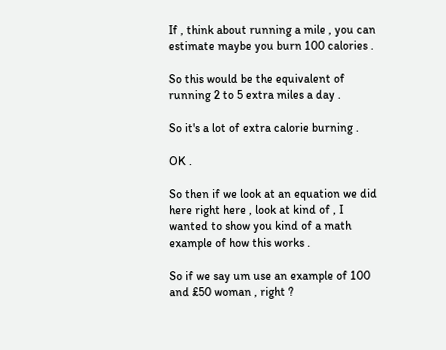If , think about running a mile , you can estimate maybe you burn 100 calories .

So this would be the equivalent of running 2 to 5 extra miles a day .

So it's a lot of extra calorie burning .

OK .

So then if we look at an equation we did here right here , look at kind of , I wanted to show you kind of a math example of how this works .

So if we say um use an example of 100 and £50 woman , right ?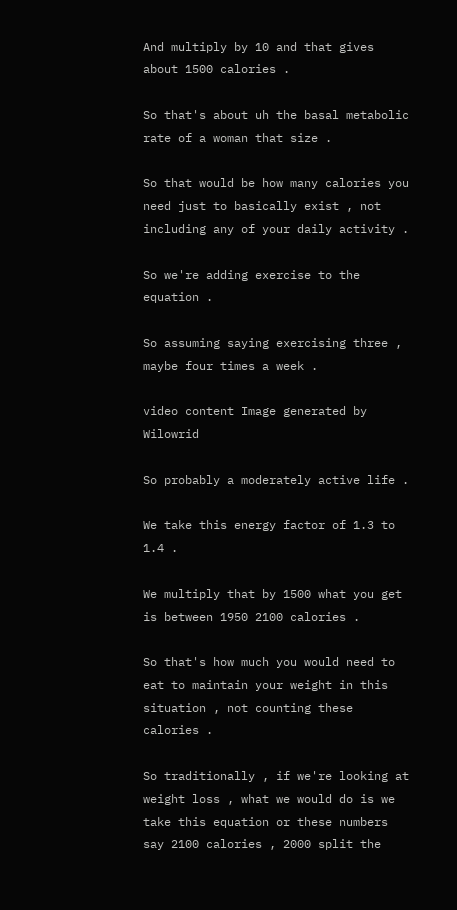And multiply by 10 and that gives about 1500 calories .

So that's about uh the basal metabolic rate of a woman that size .

So that would be how many calories you need just to basically exist , not including any of your daily activity .

So we're adding exercise to the equation .

So assuming saying exercising three , maybe four times a week .

video content Image generated by Wilowrid

So probably a moderately active life .

We take this energy factor of 1.3 to 1.4 .

We multiply that by 1500 what you get is between 1950 2100 calories .

So that's how much you would need to eat to maintain your weight in this situation , not counting these calories .

So traditionally , if we're looking at weight loss , what we would do is we take this equation or these numbers say 2100 calories , 2000 split the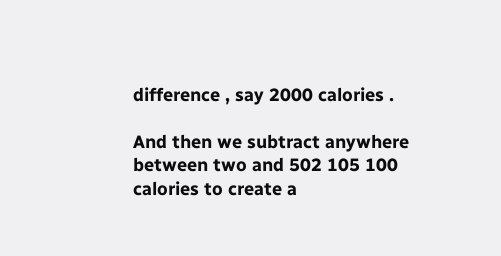difference , say 2000 calories .

And then we subtract anywhere between two and 502 105 100 calories to create a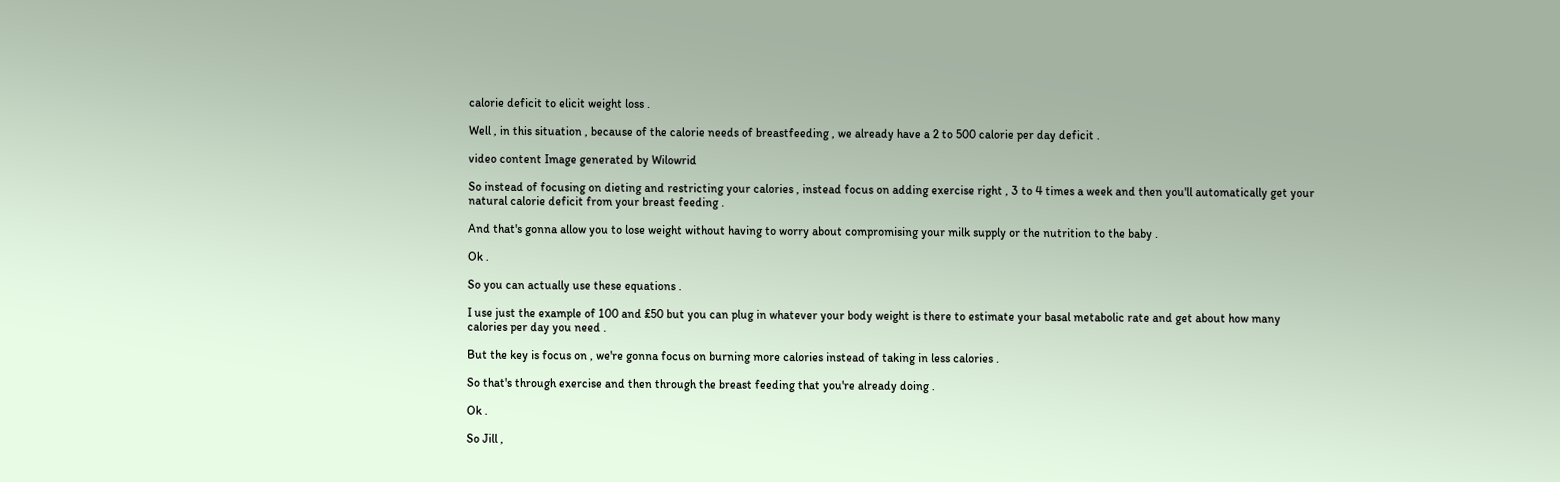calorie deficit to elicit weight loss .

Well , in this situation , because of the calorie needs of breastfeeding , we already have a 2 to 500 calorie per day deficit .

video content Image generated by Wilowrid

So instead of focusing on dieting and restricting your calories , instead focus on adding exercise right , 3 to 4 times a week and then you'll automatically get your natural calorie deficit from your breast feeding .

And that's gonna allow you to lose weight without having to worry about compromising your milk supply or the nutrition to the baby .

Ok .

So you can actually use these equations .

I use just the example of 100 and £50 but you can plug in whatever your body weight is there to estimate your basal metabolic rate and get about how many calories per day you need .

But the key is focus on , we're gonna focus on burning more calories instead of taking in less calories .

So that's through exercise and then through the breast feeding that you're already doing .

Ok .

So Jill ,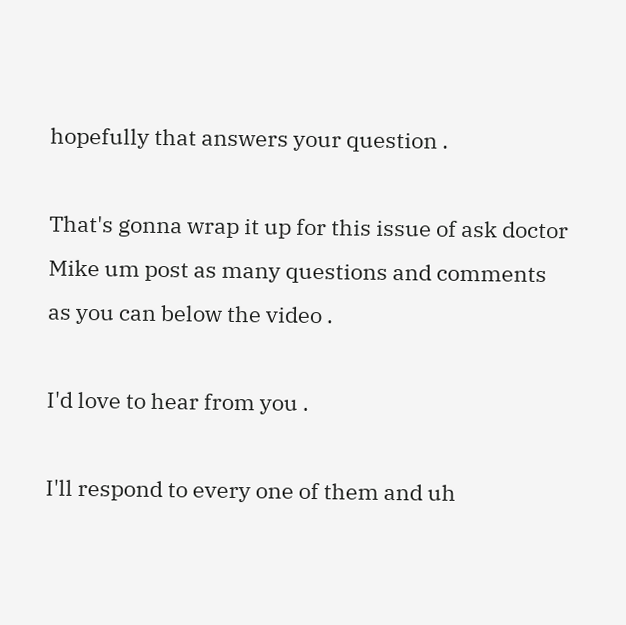hopefully that answers your question .

That's gonna wrap it up for this issue of ask doctor Mike um post as many questions and comments as you can below the video .

I'd love to hear from you .

I'll respond to every one of them and uh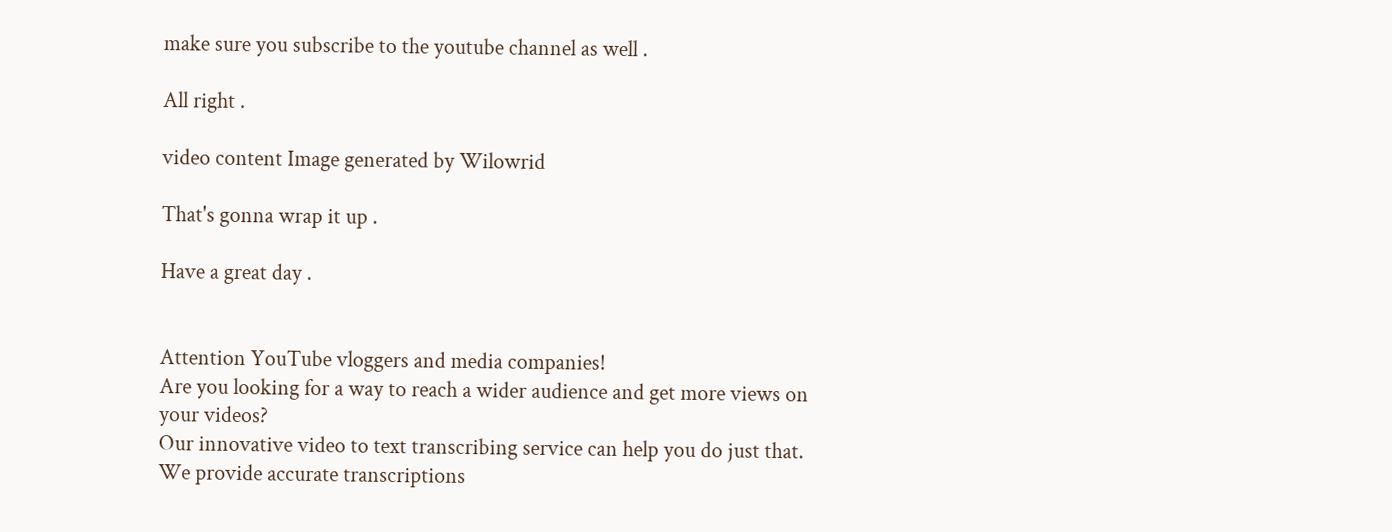make sure you subscribe to the youtube channel as well .

All right .

video content Image generated by Wilowrid

That's gonna wrap it up .

Have a great day .


Attention YouTube vloggers and media companies!
Are you looking for a way to reach a wider audience and get more views on your videos?
Our innovative video to text transcribing service can help you do just that.
We provide accurate transcriptions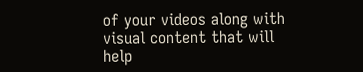of your videos along with visual content that will help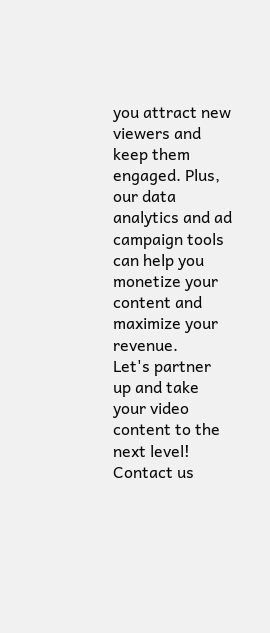you attract new viewers and keep them engaged. Plus, our data analytics and ad campaign tools can help you monetize your content and maximize your revenue.
Let's partner up and take your video content to the next level!
Contact us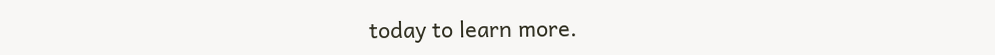today to learn more.